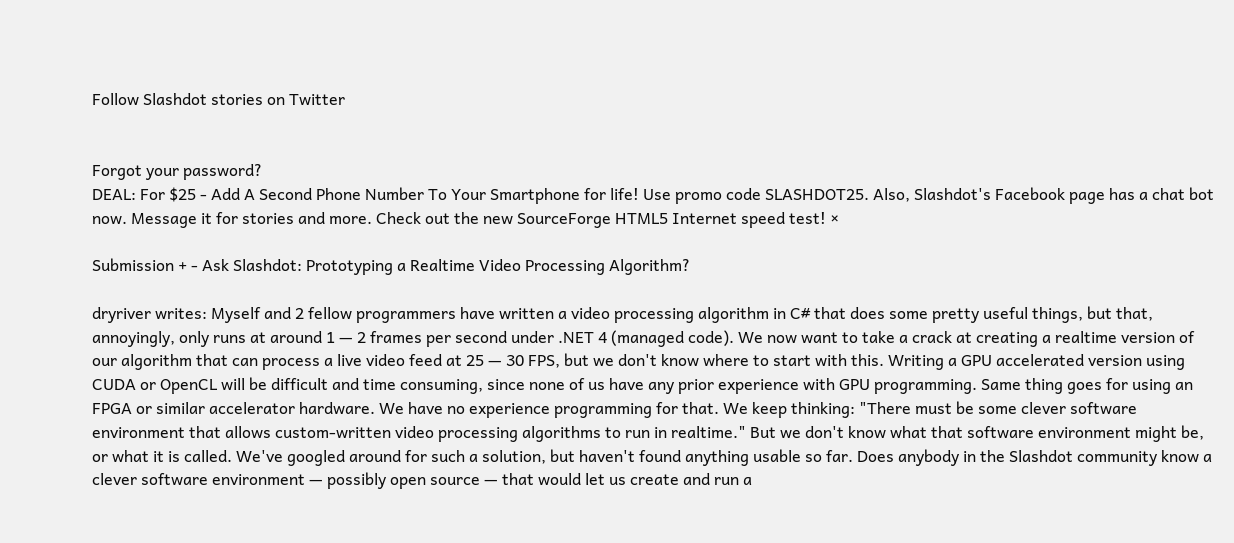Follow Slashdot stories on Twitter


Forgot your password?
DEAL: For $25 - Add A Second Phone Number To Your Smartphone for life! Use promo code SLASHDOT25. Also, Slashdot's Facebook page has a chat bot now. Message it for stories and more. Check out the new SourceForge HTML5 Internet speed test! ×

Submission + - Ask Slashdot: Prototyping a Realtime Video Processing Algorithm?

dryriver writes: Myself and 2 fellow programmers have written a video processing algorithm in C# that does some pretty useful things, but that, annoyingly, only runs at around 1 — 2 frames per second under .NET 4 (managed code). We now want to take a crack at creating a realtime version of our algorithm that can process a live video feed at 25 — 30 FPS, but we don't know where to start with this. Writing a GPU accelerated version using CUDA or OpenCL will be difficult and time consuming, since none of us have any prior experience with GPU programming. Same thing goes for using an FPGA or similar accelerator hardware. We have no experience programming for that. We keep thinking: "There must be some clever software environment that allows custom-written video processing algorithms to run in realtime." But we don't know what that software environment might be, or what it is called. We've googled around for such a solution, but haven't found anything usable so far. Does anybody in the Slashdot community know a clever software environment — possibly open source — that would let us create and run a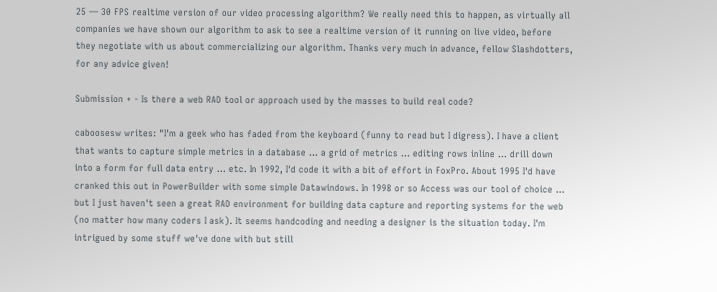25 — 30 FPS realtime version of our video processing algorithm? We really need this to happen, as virtually all companies we have shown our algorithm to ask to see a realtime version of it running on live video, before they negotiate with us about commercializing our algorithm. Thanks very much in advance, fellow Slashdotters, for any advice given!

Submission + - Is there a web RAD tool or approach used by the masses to build real code?

caboosesw writes: "I'm a geek who has faded from the keyboard (funny to read but I digress). I have a client that wants to capture simple metrics in a database ... a grid of metrics ... editing rows inline ... drill down into a form for full data entry ... etc. In 1992, I'd code it with a bit of effort in FoxPro. About 1995 I'd have cranked this out in PowerBuilder with some simple Datawindows. In 1998 or so Access was our tool of choice ... but I just haven't seen a great RAD environment for building data capture and reporting systems for the web (no matter how many coders I ask). It seems handcoding and needing a designer is the situation today. I'm intrigued by some stuff we've done with but still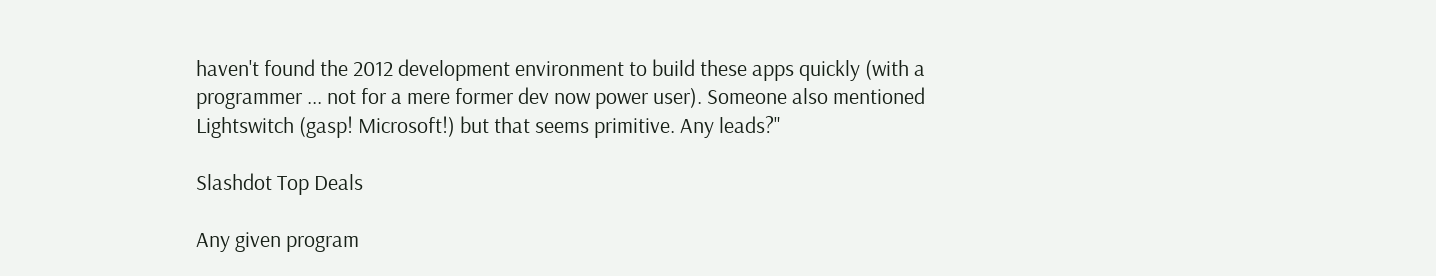haven't found the 2012 development environment to build these apps quickly (with a programmer ... not for a mere former dev now power user). Someone also mentioned Lightswitch (gasp! Microsoft!) but that seems primitive. Any leads?"

Slashdot Top Deals

Any given program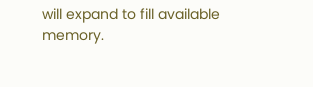will expand to fill available memory.